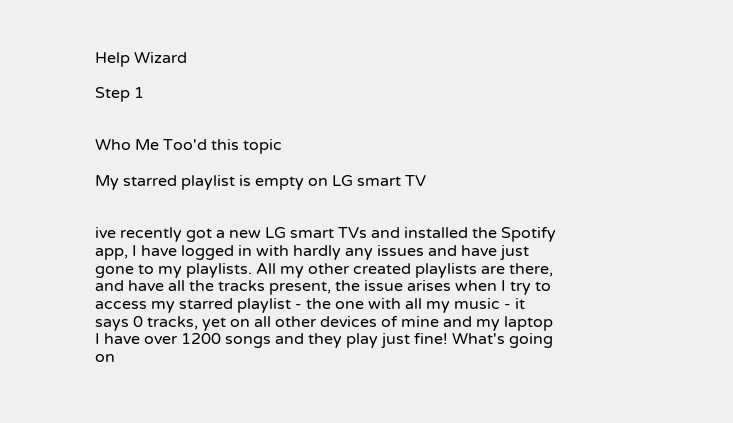Help Wizard

Step 1


Who Me Too'd this topic

My starred playlist is empty on LG smart TV


ive recently got a new LG smart TVs and installed the Spotify app, I have logged in with hardly any issues and have just gone to my playlists. All my other created playlists are there, and have all the tracks present, the issue arises when I try to access my starred playlist - the one with all my music - it says 0 tracks, yet on all other devices of mine and my laptop I have over 1200 songs and they play just fine! What's going on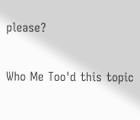please?

Who Me Too'd this topic